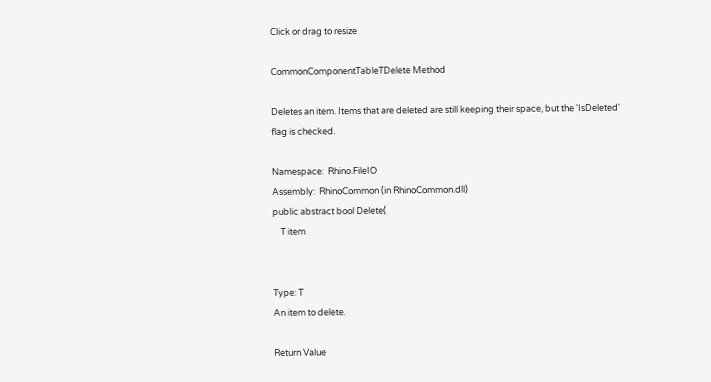Click or drag to resize

CommonComponentTableTDelete Method

Deletes an item. Items that are deleted are still keeping their space, but the 'IsDeleted' flag is checked.

Namespace:  Rhino.FileIO
Assembly:  RhinoCommon (in RhinoCommon.dll)
public abstract bool Delete(
    T item


Type: T
An item to delete.

Return Value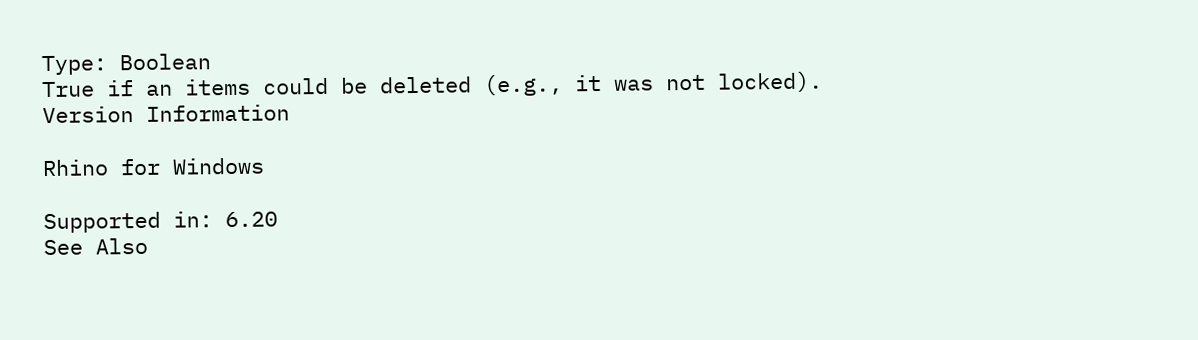Type: Boolean
True if an items could be deleted (e.g., it was not locked).
Version Information

Rhino for Windows

Supported in: 6.20
See Also